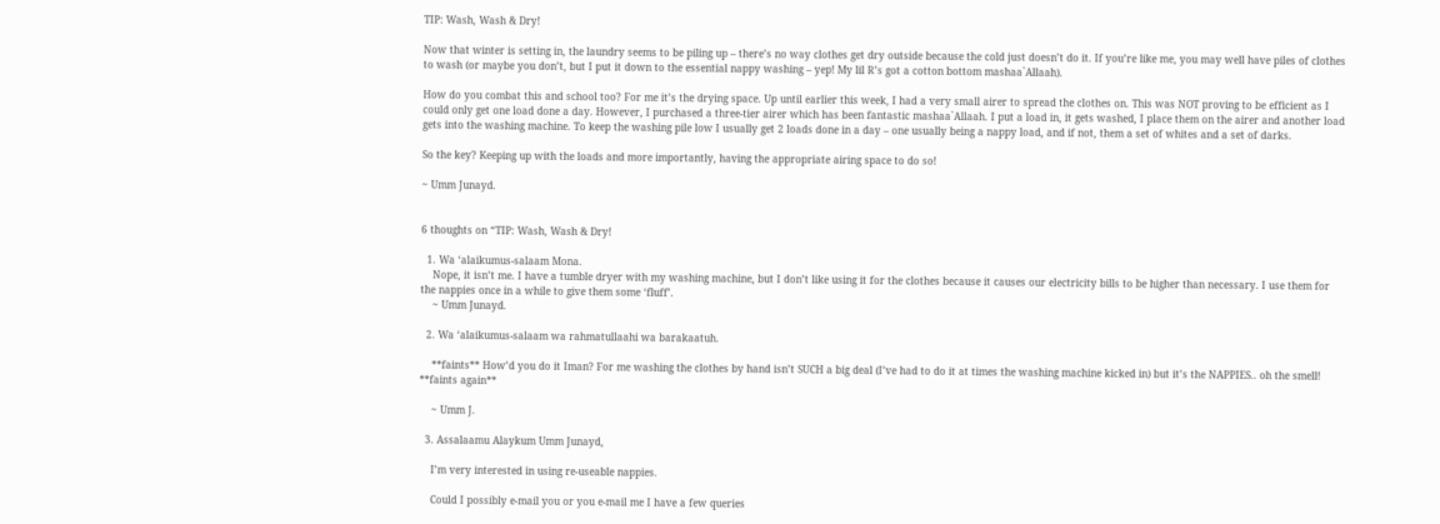TIP: Wash, Wash & Dry!

Now that winter is setting in, the laundry seems to be piling up – there’s no way clothes get dry outside because the cold just doesn’t do it. If you’re like me, you may well have piles of clothes to wash (or maybe you don’t, but I put it down to the essential nappy washing – yep! My lil R’s got a cotton bottom mashaa`Allaah).

How do you combat this and school too? For me it’s the drying space. Up until earlier this week, I had a very small airer to spread the clothes on. This was NOT proving to be efficient as I could only get one load done a day. However, I purchased a three-tier airer which has been fantastic mashaa`Allaah. I put a load in, it gets washed, I place them on the airer and another load gets into the washing machine. To keep the washing pile low I usually get 2 loads done in a day – one usually being a nappy load, and if not, them a set of whites and a set of darks.

So the key? Keeping up with the loads and more importantly, having the appropriate airing space to do so!

~ Umm Junayd.


6 thoughts on “TIP: Wash, Wash & Dry!

  1. Wa ‘alaikumus-salaam Mona.
    Nope, it isn’t me. I have a tumble dryer with my washing machine, but I don’t like using it for the clothes because it causes our electricity bills to be higher than necessary. I use them for the nappies once in a while to give them some ‘fluff’.
    ~ Umm Junayd.

  2. Wa ‘alaikumus-salaam wa rahmatullaahi wa barakaatuh.

    **faints** How’d you do it Iman? For me washing the clothes by hand isn’t SUCH a big deal (I’ve had to do it at times the washing machine kicked in) but it’s the NAPPIES.. oh the smell! **faints again**

    ~ Umm J.

  3. Assalaamu Alaykum Umm Junayd,

    I’m very interested in using re-useable nappies.

    Could I possibly e-mail you or you e-mail me I have a few queries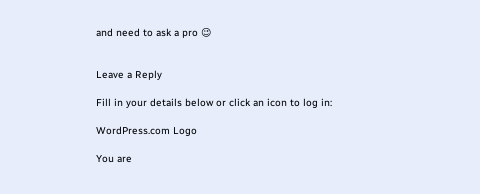and need to ask a pro 😉


Leave a Reply

Fill in your details below or click an icon to log in:

WordPress.com Logo

You are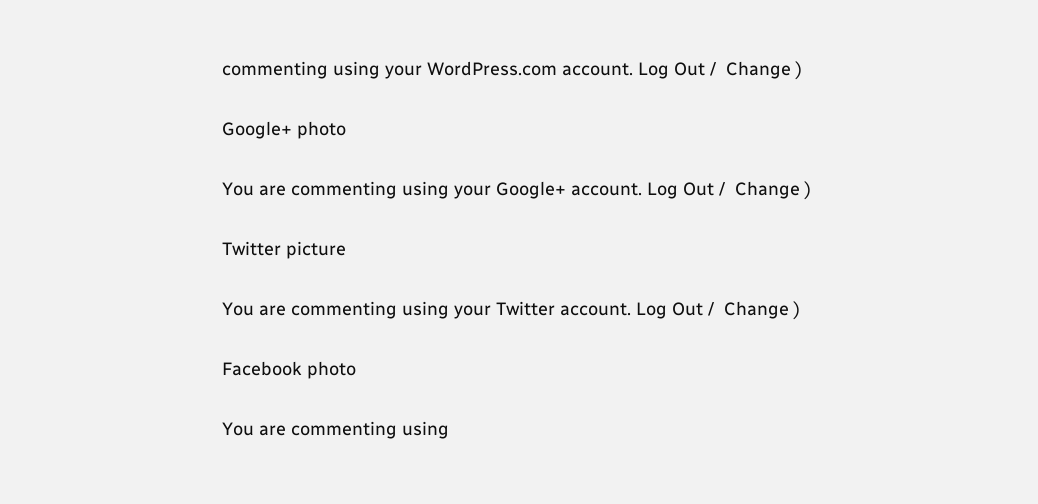commenting using your WordPress.com account. Log Out /  Change )

Google+ photo

You are commenting using your Google+ account. Log Out /  Change )

Twitter picture

You are commenting using your Twitter account. Log Out /  Change )

Facebook photo

You are commenting using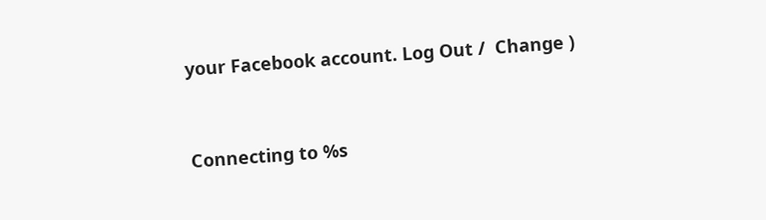your Facebook account. Log Out /  Change )


Connecting to %s